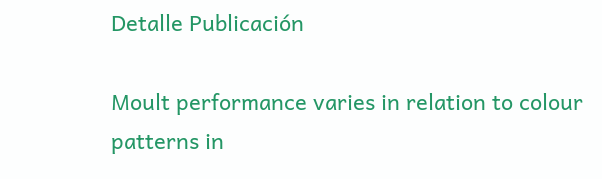Detalle Publicación

Moult performance varies in relation to colour patterns in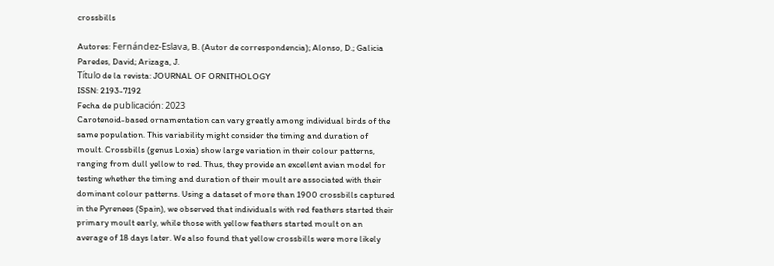crossbills

Autores: Fernández-Eslava, B. (Autor de correspondencia); Alonso, D.; Galicia Paredes, David; Arizaga, J.
Título de la revista: JOURNAL OF ORNITHOLOGY
ISSN: 2193-7192
Fecha de publicación: 2023
Carotenoid-based ornamentation can vary greatly among individual birds of the same population. This variability might consider the timing and duration of moult. Crossbills (genus Loxia) show large variation in their colour patterns, ranging from dull yellow to red. Thus, they provide an excellent avian model for testing whether the timing and duration of their moult are associated with their dominant colour patterns. Using a dataset of more than 1900 crossbills captured in the Pyrenees (Spain), we observed that individuals with red feathers started their primary moult early, while those with yellow feathers started moult on an average of 18 days later. We also found that yellow crossbills were more likely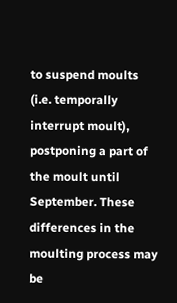to suspend moults (i.e. temporally interrupt moult), postponing a part of the moult until September. These differences in the moulting process may be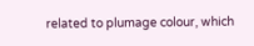related to plumage colour, which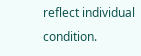reflect individual condition.